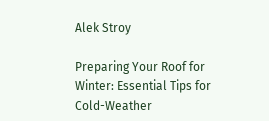Alek Stroy

Preparing Your Roof for Winter: Essential Tips for Cold-Weather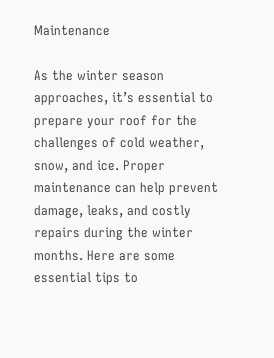Maintenance

As the winter season approaches, it’s essential to prepare your roof for the challenges of cold weather, snow, and ice. Proper maintenance can help prevent damage, leaks, and costly repairs during the winter months. Here are some essential tips to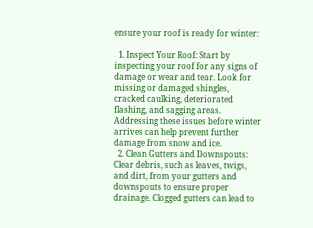ensure your roof is ready for winter:

  1. Inspect Your Roof: Start by inspecting your roof for any signs of damage or wear and tear. Look for missing or damaged shingles, cracked caulking, deteriorated flashing, and sagging areas. Addressing these issues before winter arrives can help prevent further damage from snow and ice.
  2. Clean Gutters and Downspouts: Clear debris, such as leaves, twigs, and dirt, from your gutters and downspouts to ensure proper drainage. Clogged gutters can lead to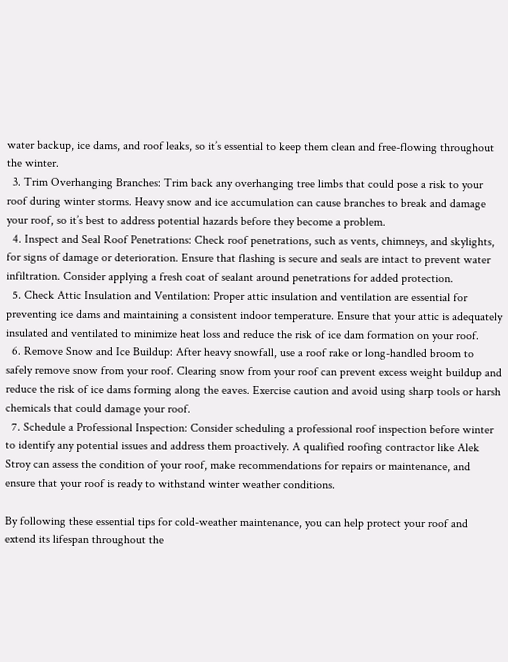water backup, ice dams, and roof leaks, so it’s essential to keep them clean and free-flowing throughout the winter.
  3. Trim Overhanging Branches: Trim back any overhanging tree limbs that could pose a risk to your roof during winter storms. Heavy snow and ice accumulation can cause branches to break and damage your roof, so it’s best to address potential hazards before they become a problem.
  4. Inspect and Seal Roof Penetrations: Check roof penetrations, such as vents, chimneys, and skylights, for signs of damage or deterioration. Ensure that flashing is secure and seals are intact to prevent water infiltration. Consider applying a fresh coat of sealant around penetrations for added protection.
  5. Check Attic Insulation and Ventilation: Proper attic insulation and ventilation are essential for preventing ice dams and maintaining a consistent indoor temperature. Ensure that your attic is adequately insulated and ventilated to minimize heat loss and reduce the risk of ice dam formation on your roof.
  6. Remove Snow and Ice Buildup: After heavy snowfall, use a roof rake or long-handled broom to safely remove snow from your roof. Clearing snow from your roof can prevent excess weight buildup and reduce the risk of ice dams forming along the eaves. Exercise caution and avoid using sharp tools or harsh chemicals that could damage your roof.
  7. Schedule a Professional Inspection: Consider scheduling a professional roof inspection before winter to identify any potential issues and address them proactively. A qualified roofing contractor like Alek Stroy can assess the condition of your roof, make recommendations for repairs or maintenance, and ensure that your roof is ready to withstand winter weather conditions.

By following these essential tips for cold-weather maintenance, you can help protect your roof and extend its lifespan throughout the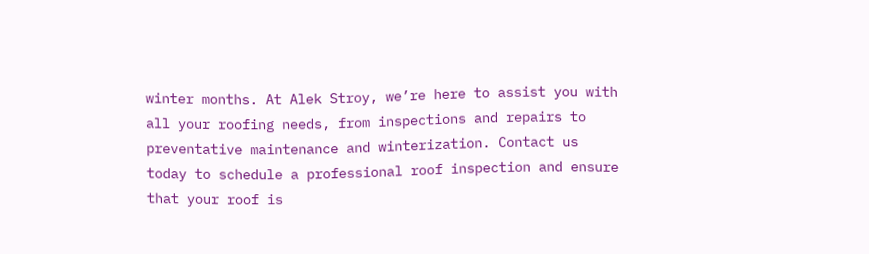winter months. At Alek Stroy, we’re here to assist you with all your roofing needs, from inspections and repairs to preventative maintenance and winterization. Contact us today to schedule a professional roof inspection and ensure that your roof is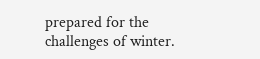prepared for the challenges of winter.